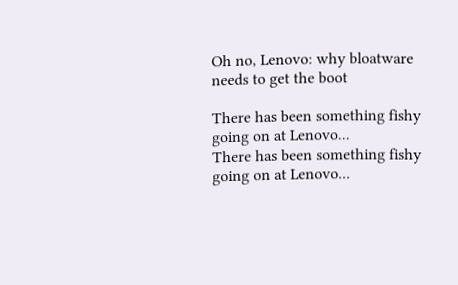Oh no, Lenovo: why bloatware needs to get the boot

There has been something fishy going on at Lenovo...
There has been something fishy going on at Lenovo...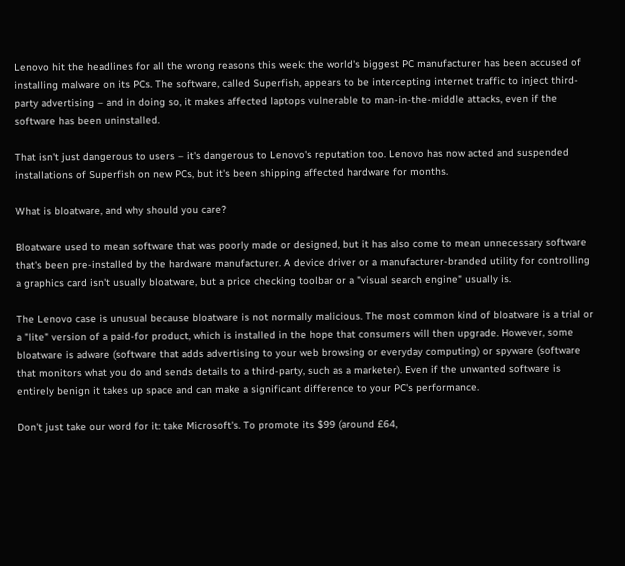Lenovo hit the headlines for all the wrong reasons this week: the world's biggest PC manufacturer has been accused of installing malware on its PCs. The software, called Superfish, appears to be intercepting internet traffic to inject third-party advertising – and in doing so, it makes affected laptops vulnerable to man-in-the-middle attacks, even if the software has been uninstalled.

That isn't just dangerous to users – it's dangerous to Lenovo's reputation too. Lenovo has now acted and suspended installations of Superfish on new PCs, but it's been shipping affected hardware for months.

What is bloatware, and why should you care?

Bloatware used to mean software that was poorly made or designed, but it has also come to mean unnecessary software that's been pre-installed by the hardware manufacturer. A device driver or a manufacturer-branded utility for controlling a graphics card isn't usually bloatware, but a price checking toolbar or a "visual search engine" usually is.

The Lenovo case is unusual because bloatware is not normally malicious. The most common kind of bloatware is a trial or a "lite" version of a paid-for product, which is installed in the hope that consumers will then upgrade. However, some bloatware is adware (software that adds advertising to your web browsing or everyday computing) or spyware (software that monitors what you do and sends details to a third-party, such as a marketer). Even if the unwanted software is entirely benign it takes up space and can make a significant difference to your PC's performance.

Don't just take our word for it: take Microsoft's. To promote its $99 (around £64,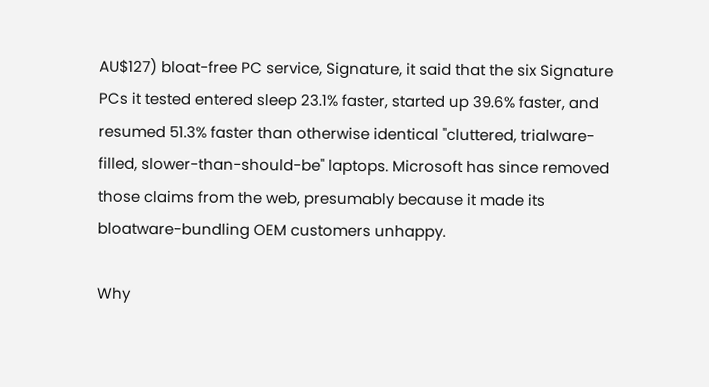AU$127) bloat-free PC service, Signature, it said that the six Signature PCs it tested entered sleep 23.1% faster, started up 39.6% faster, and resumed 51.3% faster than otherwise identical "cluttered, trialware-filled, slower-than-should-be" laptops. Microsoft has since removed those claims from the web, presumably because it made its bloatware-bundling OEM customers unhappy.

Why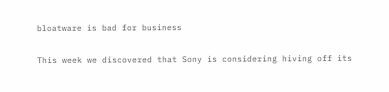bloatware is bad for business

This week we discovered that Sony is considering hiving off its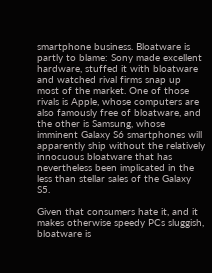smartphone business. Bloatware is partly to blame: Sony made excellent hardware, stuffed it with bloatware and watched rival firms snap up most of the market. One of those rivals is Apple, whose computers are also famously free of bloatware, and the other is Samsung, whose imminent Galaxy S6 smartphones will apparently ship without the relatively innocuous bloatware that has nevertheless been implicated in the less than stellar sales of the Galaxy S5.

Given that consumers hate it, and it makes otherwise speedy PCs sluggish, bloatware is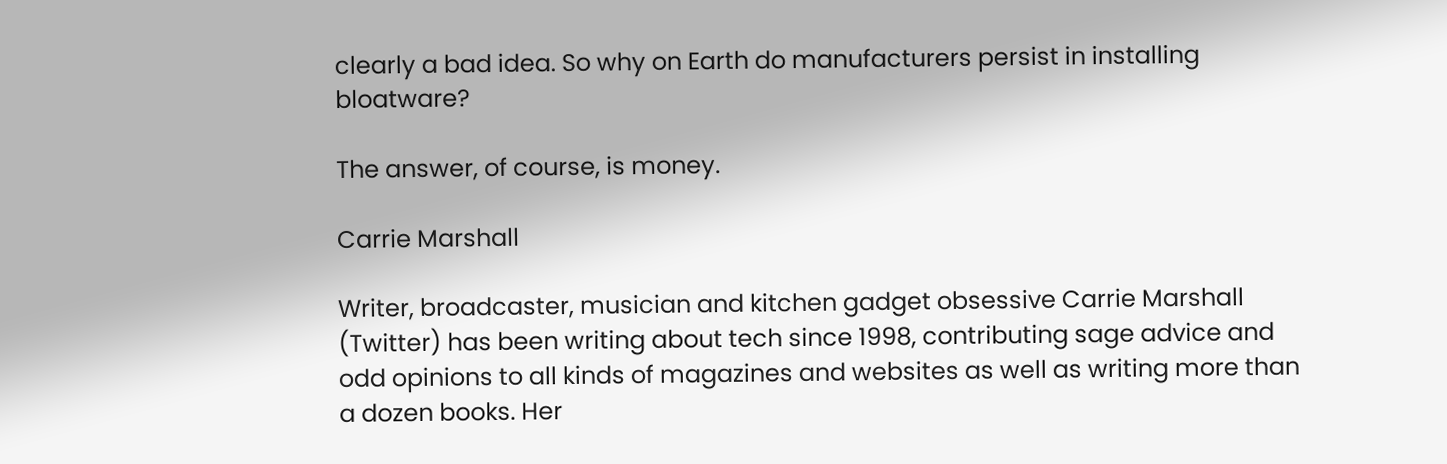clearly a bad idea. So why on Earth do manufacturers persist in installing bloatware?

The answer, of course, is money.

Carrie Marshall

Writer, broadcaster, musician and kitchen gadget obsessive Carrie Marshall (Twitter) has been writing about tech since 1998, contributing sage advice and odd opinions to all kinds of magazines and websites as well as writing more than a dozen books. Her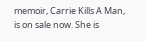memoir, Carrie Kills A Man, is on sale now. She is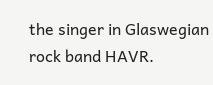the singer in Glaswegian rock band HAVR.